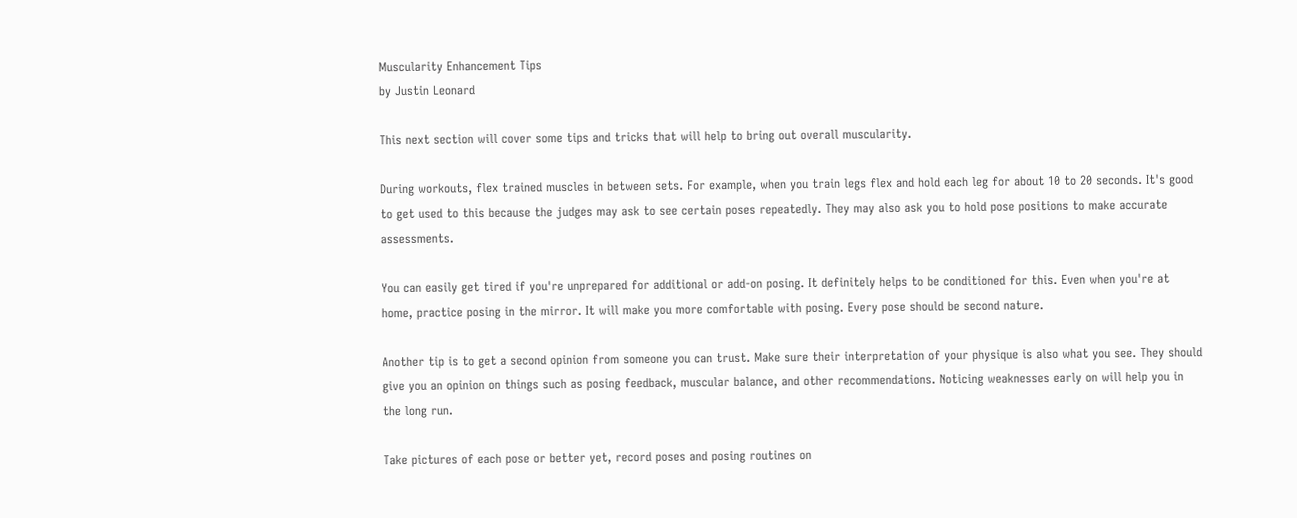Muscularity Enhancement Tips
by Justin Leonard

This next section will cover some tips and tricks that will help to bring out overall muscularity.

During workouts, flex trained muscles in between sets. For example, when you train legs flex and hold each leg for about 10 to 20 seconds. It's good to get used to this because the judges may ask to see certain poses repeatedly. They may also ask you to hold pose positions to make accurate assessments.

You can easily get tired if you're unprepared for additional or add-on posing. It definitely helps to be conditioned for this. Even when you're at home, practice posing in the mirror. It will make you more comfortable with posing. Every pose should be second nature.

Another tip is to get a second opinion from someone you can trust. Make sure their interpretation of your physique is also what you see. They should give you an opinion on things such as posing feedback, muscular balance, and other recommendations. Noticing weaknesses early on will help you in the long run.

Take pictures of each pose or better yet, record poses and posing routines on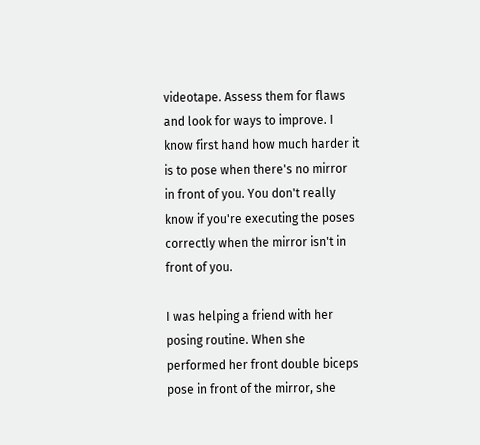videotape. Assess them for flaws and look for ways to improve. I know first hand how much harder it is to pose when there's no mirror in front of you. You don't really know if you're executing the poses correctly when the mirror isn't in front of you.

I was helping a friend with her posing routine. When she performed her front double biceps pose in front of the mirror, she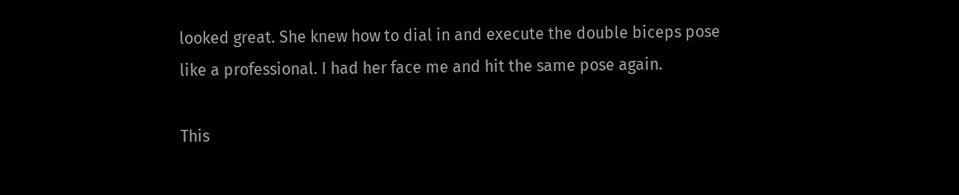looked great. She knew how to dial in and execute the double biceps pose like a professional. I had her face me and hit the same pose again.

This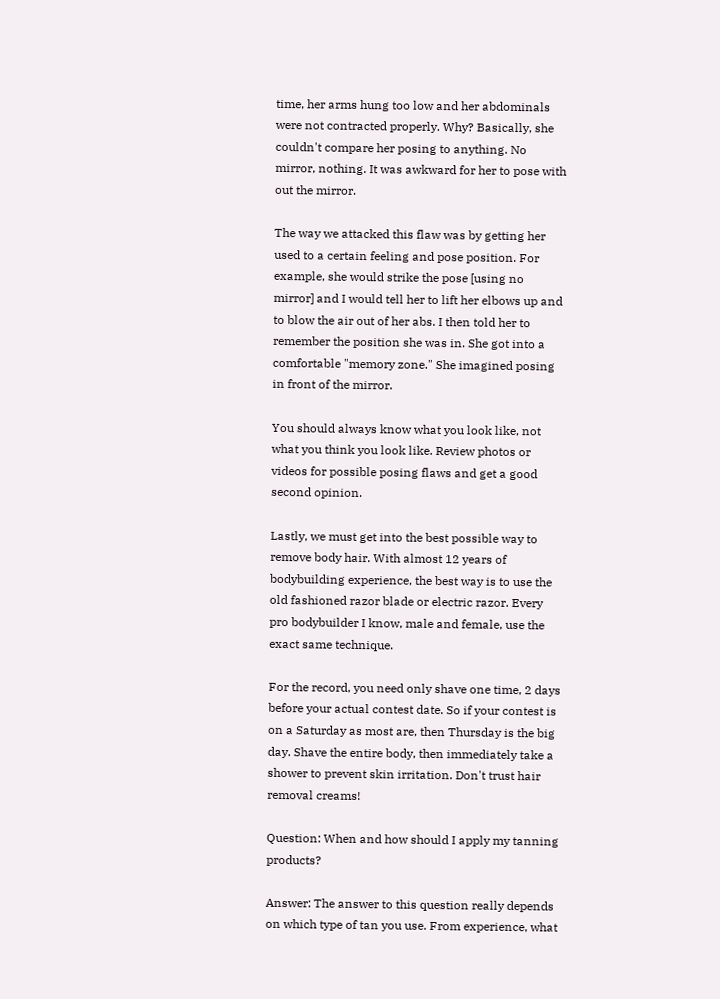time, her arms hung too low and her abdominals were not contracted properly. Why? Basically, she couldn't compare her posing to anything. No mirror, nothing. It was awkward for her to pose with out the mirror.

The way we attacked this flaw was by getting her used to a certain feeling and pose position. For example, she would strike the pose [using no mirror] and I would tell her to lift her elbows up and to blow the air out of her abs. I then told her to remember the position she was in. She got into a comfortable "memory zone." She imagined posing in front of the mirror.

You should always know what you look like, not what you think you look like. Review photos or videos for possible posing flaws and get a good second opinion.

Lastly, we must get into the best possible way to remove body hair. With almost 12 years of bodybuilding experience, the best way is to use the old fashioned razor blade or electric razor. Every pro bodybuilder I know, male and female, use the exact same technique.

For the record, you need only shave one time, 2 days before your actual contest date. So if your contest is on a Saturday as most are, then Thursday is the big day. Shave the entire body, then immediately take a shower to prevent skin irritation. Don't trust hair removal creams!

Question: When and how should I apply my tanning products?

Answer: The answer to this question really depends on which type of tan you use. From experience, what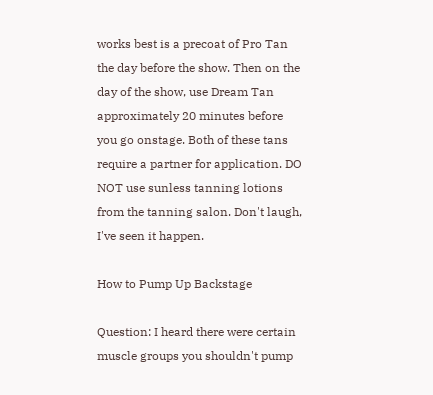works best is a precoat of Pro Tan the day before the show. Then on the day of the show, use Dream Tan approximately 20 minutes before you go onstage. Both of these tans require a partner for application. DO NOT use sunless tanning lotions from the tanning salon. Don't laugh, I've seen it happen.

How to Pump Up Backstage

Question: I heard there were certain muscle groups you shouldn't pump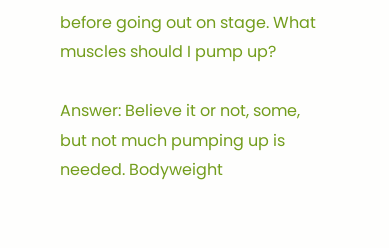before going out on stage. What muscles should I pump up?

Answer: Believe it or not, some, but not much pumping up is needed. Bodyweight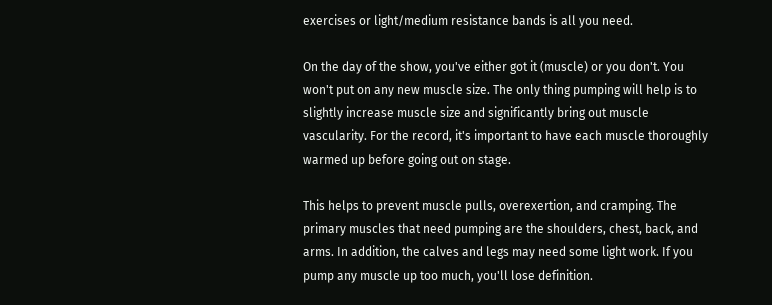exercises or light/medium resistance bands is all you need.

On the day of the show, you've either got it (muscle) or you don't. You won't put on any new muscle size. The only thing pumping will help is to slightly increase muscle size and significantly bring out muscle vascularity. For the record, it's important to have each muscle thoroughly warmed up before going out on stage.

This helps to prevent muscle pulls, overexertion, and cramping. The primary muscles that need pumping are the shoulders, chest, back, and arms. In addition, the calves and legs may need some light work. If you pump any muscle up too much, you'll lose definition.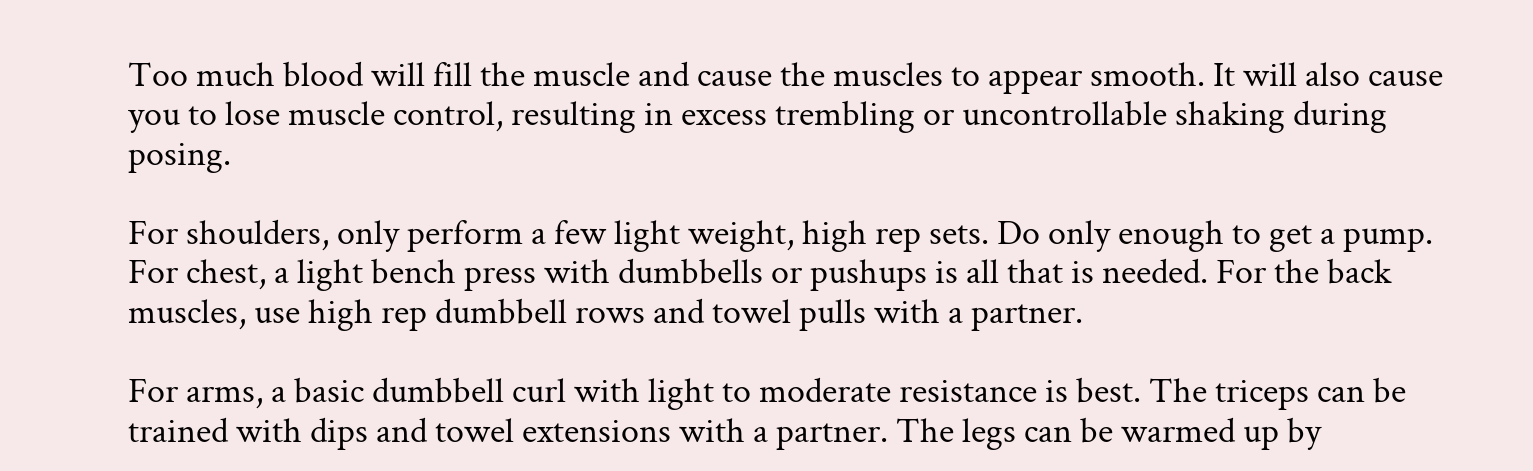Too much blood will fill the muscle and cause the muscles to appear smooth. It will also cause you to lose muscle control, resulting in excess trembling or uncontrollable shaking during posing.

For shoulders, only perform a few light weight, high rep sets. Do only enough to get a pump. For chest, a light bench press with dumbbells or pushups is all that is needed. For the back muscles, use high rep dumbbell rows and towel pulls with a partner.

For arms, a basic dumbbell curl with light to moderate resistance is best. The triceps can be trained with dips and towel extensions with a partner. The legs can be warmed up by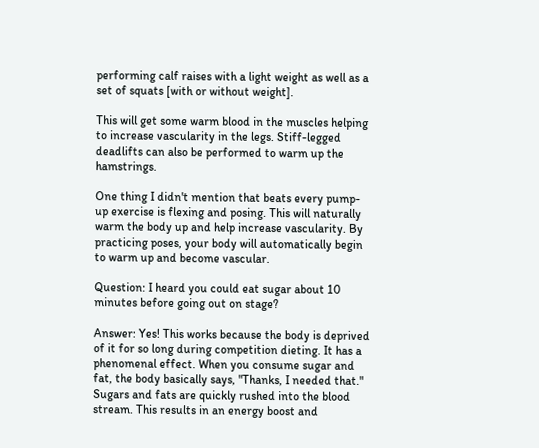performing calf raises with a light weight as well as a set of squats [with or without weight].

This will get some warm blood in the muscles helping to increase vascularity in the legs. Stiff-legged deadlifts can also be performed to warm up the hamstrings.

One thing I didn't mention that beats every pump-up exercise is flexing and posing. This will naturally warm the body up and help increase vascularity. By practicing poses, your body will automatically begin to warm up and become vascular.

Question: I heard you could eat sugar about 10 minutes before going out on stage?

Answer: Yes! This works because the body is deprived of it for so long during competition dieting. It has a phenomenal effect. When you consume sugar and fat, the body basically says, "Thanks, I needed that." Sugars and fats are quickly rushed into the blood stream. This results in an energy boost and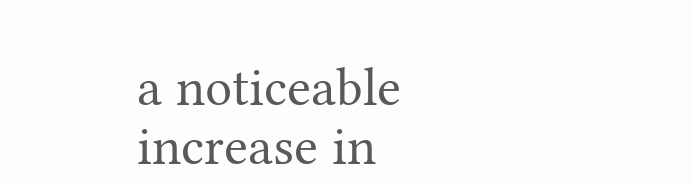a noticeable increase in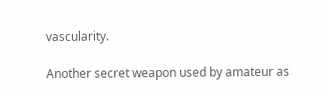vascularity.

Another secret weapon used by amateur as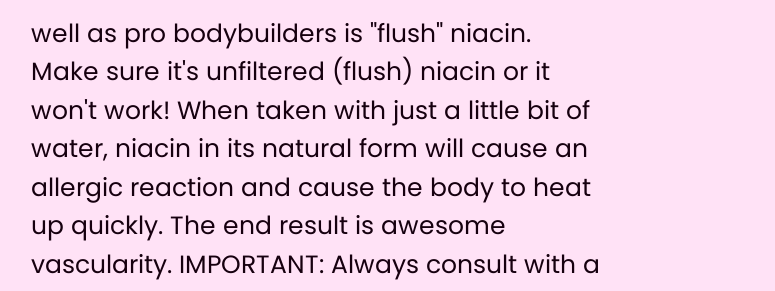well as pro bodybuilders is "flush" niacin. Make sure it's unfiltered (flush) niacin or it won't work! When taken with just a little bit of water, niacin in its natural form will cause an allergic reaction and cause the body to heat up quickly. The end result is awesome vascularity. IMPORTANT: Always consult with a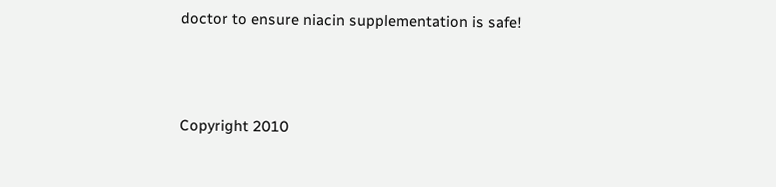doctor to ensure niacin supplementation is safe!




Copyright 2010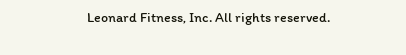Leonard Fitness, Inc. All rights reserved.